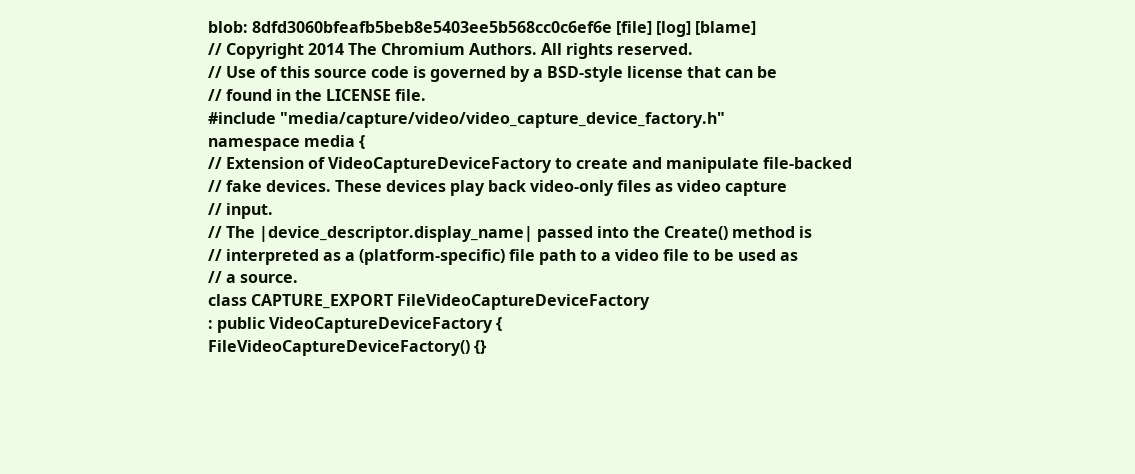blob: 8dfd3060bfeafb5beb8e5403ee5b568cc0c6ef6e [file] [log] [blame]
// Copyright 2014 The Chromium Authors. All rights reserved.
// Use of this source code is governed by a BSD-style license that can be
// found in the LICENSE file.
#include "media/capture/video/video_capture_device_factory.h"
namespace media {
// Extension of VideoCaptureDeviceFactory to create and manipulate file-backed
// fake devices. These devices play back video-only files as video capture
// input.
// The |device_descriptor.display_name| passed into the Create() method is
// interpreted as a (platform-specific) file path to a video file to be used as
// a source.
class CAPTURE_EXPORT FileVideoCaptureDeviceFactory
: public VideoCaptureDeviceFactory {
FileVideoCaptureDeviceFactory() {}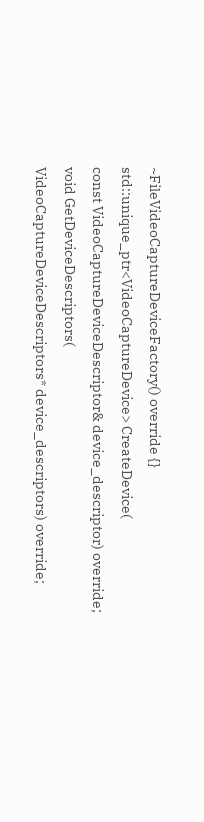~FileVideoCaptureDeviceFactory() override {}
std::unique_ptr<VideoCaptureDevice> CreateDevice(
const VideoCaptureDeviceDescriptor& device_descriptor) override;
void GetDeviceDescriptors(
VideoCaptureDeviceDescriptors* device_descriptors) override;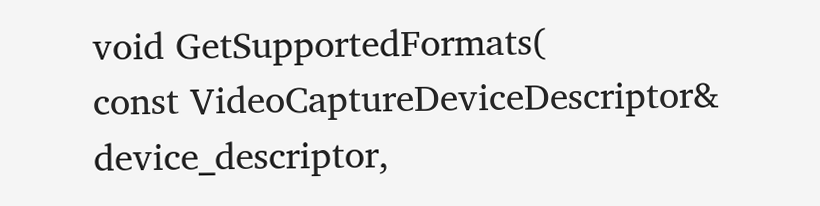void GetSupportedFormats(
const VideoCaptureDeviceDescriptor& device_descriptor,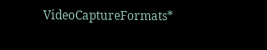VideoCaptureFormats*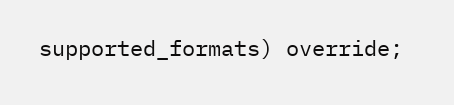supported_formats) override;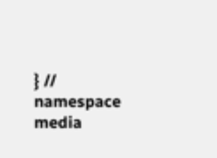} // namespace media